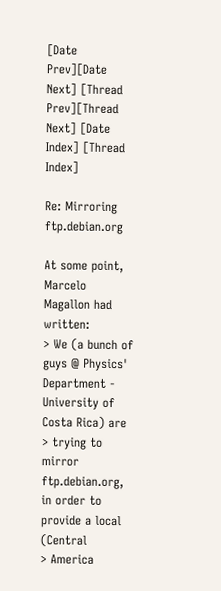[Date Prev][Date Next] [Thread Prev][Thread Next] [Date Index] [Thread Index]

Re: Mirroring ftp.debian.org

At some point, Marcelo Magallon had written:
> We (a bunch of guys @ Physics' Department - University of Costa Rica) are
> trying to mirror ftp.debian.org, in order to provide a local (Central
> America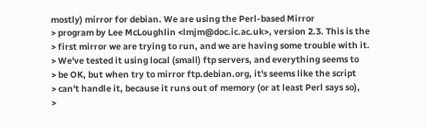mostly) mirror for debian. We are using the Perl-based Mirror
> program by Lee McLoughlin <lmjm@doc.ic.ac.uk>, version 2.3. This is the
> first mirror we are trying to run, and we are having some trouble with it.
> We've tested it using local (small) ftp servers, and everything seems to
> be OK, but when try to mirror ftp.debian.org, it's seems like the script
> can't handle it, because it runs out of memory (or at least Perl says so),
>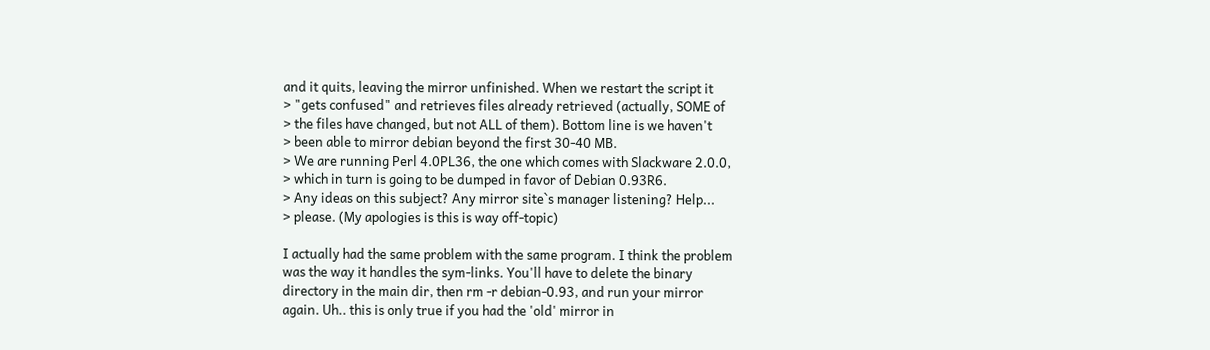and it quits, leaving the mirror unfinished. When we restart the script it
> "gets confused" and retrieves files already retrieved (actually, SOME of
> the files have changed, but not ALL of them). Bottom line is we haven't
> been able to mirror debian beyond the first 30-40 MB.
> We are running Perl 4.0PL36, the one which comes with Slackware 2.0.0,
> which in turn is going to be dumped in favor of Debian 0.93R6.
> Any ideas on this subject? Any mirror site`s manager listening? Help...
> please. (My apologies is this is way off-topic)

I actually had the same problem with the same program. I think the problem
was the way it handles the sym-links. You'll have to delete the binary
directory in the main dir, then rm -r debian-0.93, and run your mirror
again. Uh.. this is only true if you had the 'old' mirror in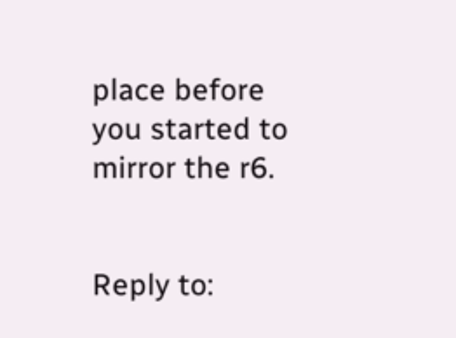place before
you started to mirror the r6.


Reply to: